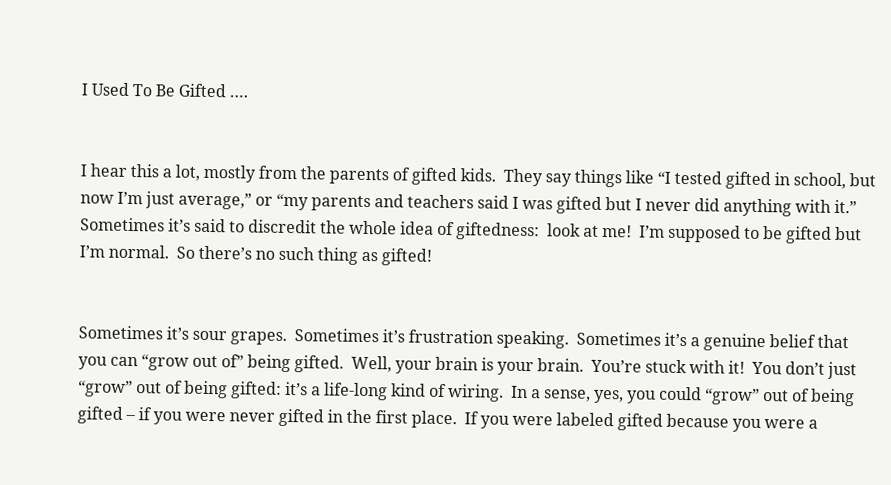I Used To Be Gifted ….


I hear this a lot, mostly from the parents of gifted kids.  They say things like “I tested gifted in school, but now I’m just average,” or “my parents and teachers said I was gifted but I never did anything with it.”  Sometimes it’s said to discredit the whole idea of giftedness:  look at me!  I’m supposed to be gifted but I’m normal.  So there’s no such thing as gifted!


Sometimes it’s sour grapes.  Sometimes it’s frustration speaking.  Sometimes it’s a genuine belief that you can “grow out of” being gifted.  Well, your brain is your brain.  You’re stuck with it!  You don’t just “grow” out of being gifted: it’s a life-long kind of wiring.  In a sense, yes, you could “grow” out of being gifted – if you were never gifted in the first place.  If you were labeled gifted because you were a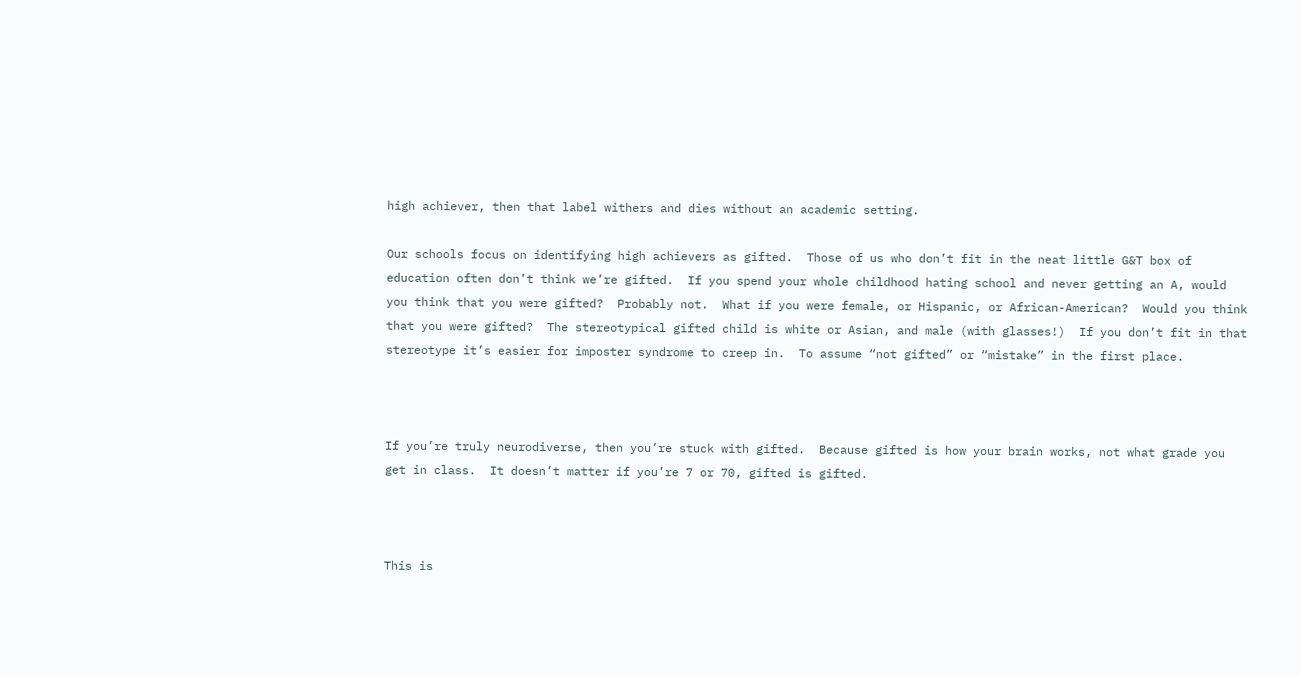high achiever, then that label withers and dies without an academic setting.

Our schools focus on identifying high achievers as gifted.  Those of us who don’t fit in the neat little G&T box of education often don’t think we’re gifted.  If you spend your whole childhood hating school and never getting an A, would you think that you were gifted?  Probably not.  What if you were female, or Hispanic, or African-American?  Would you think that you were gifted?  The stereotypical gifted child is white or Asian, and male (with glasses!)  If you don’t fit in that stereotype it’s easier for imposter syndrome to creep in.  To assume “not gifted” or “mistake” in the first place.



If you’re truly neurodiverse, then you’re stuck with gifted.  Because gifted is how your brain works, not what grade you get in class.  It doesn’t matter if you’re 7 or 70, gifted is gifted.



This is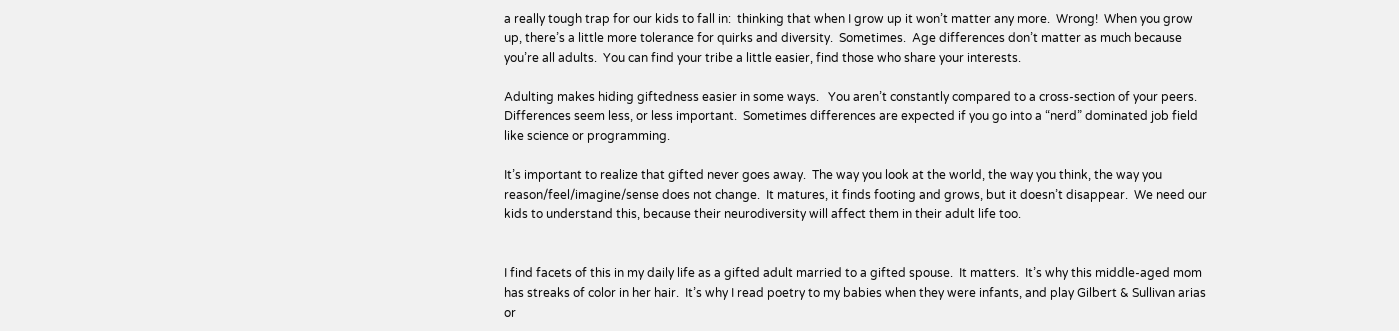a really tough trap for our kids to fall in:  thinking that when I grow up it won’t matter any more.  Wrong!  When you grow up, there’s a little more tolerance for quirks and diversity.  Sometimes.  Age differences don’t matter as much because you’re all adults.  You can find your tribe a little easier, find those who share your interests.

Adulting makes hiding giftedness easier in some ways.   You aren’t constantly compared to a cross-section of your peers.  Differences seem less, or less important.  Sometimes differences are expected if you go into a “nerd” dominated job field like science or programming.

It’s important to realize that gifted never goes away.  The way you look at the world, the way you think, the way you reason/feel/imagine/sense does not change.  It matures, it finds footing and grows, but it doesn’t disappear.  We need our kids to understand this, because their neurodiversity will affect them in their adult life too.


I find facets of this in my daily life as a gifted adult married to a gifted spouse.  It matters.  It’s why this middle-aged mom has streaks of color in her hair.  It’s why I read poetry to my babies when they were infants, and play Gilbert & Sullivan arias or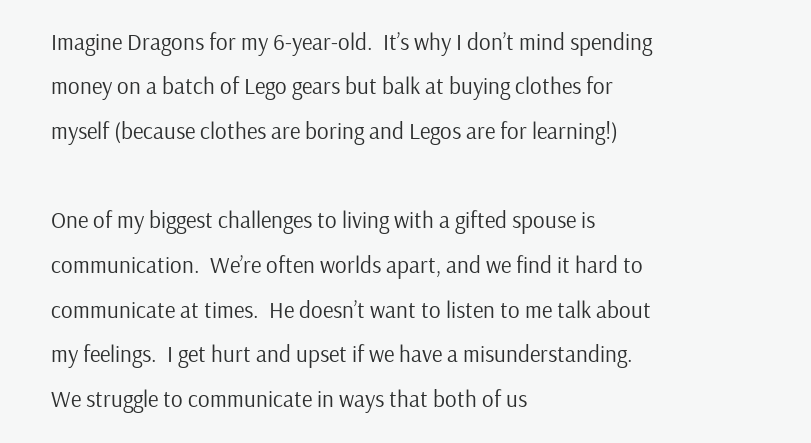Imagine Dragons for my 6-year-old.  It’s why I don’t mind spending money on a batch of Lego gears but balk at buying clothes for myself (because clothes are boring and Legos are for learning!)

One of my biggest challenges to living with a gifted spouse is communication.  We’re often worlds apart, and we find it hard to communicate at times.  He doesn’t want to listen to me talk about my feelings.  I get hurt and upset if we have a misunderstanding.  We struggle to communicate in ways that both of us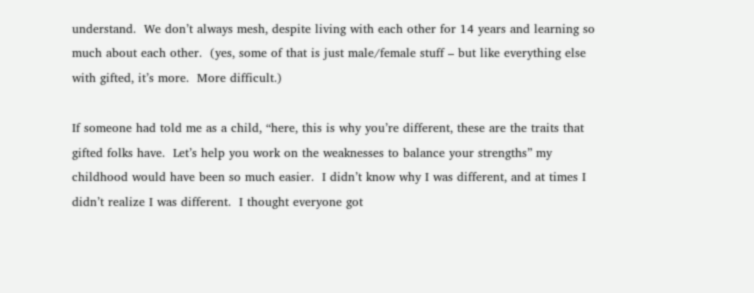understand.  We don’t always mesh, despite living with each other for 14 years and learning so much about each other.  (yes, some of that is just male/female stuff – but like everything else with gifted, it’s more.  More difficult.)

If someone had told me as a child, “here, this is why you’re different, these are the traits that gifted folks have.  Let’s help you work on the weaknesses to balance your strengths” my childhood would have been so much easier.  I didn’t know why I was different, and at times I didn’t realize I was different.  I thought everyone got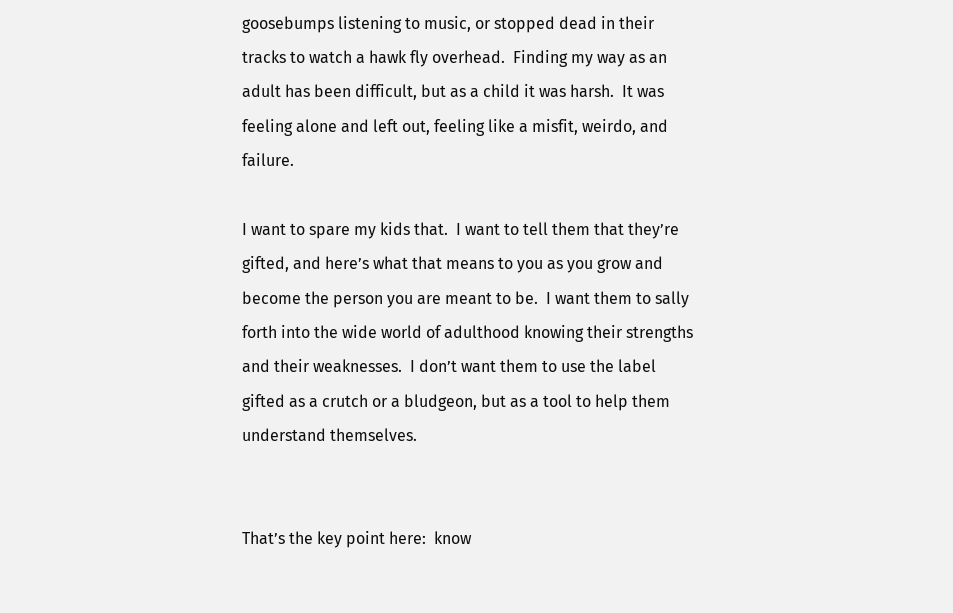goosebumps listening to music, or stopped dead in their tracks to watch a hawk fly overhead.  Finding my way as an adult has been difficult, but as a child it was harsh.  It was feeling alone and left out, feeling like a misfit, weirdo, and failure.

I want to spare my kids that.  I want to tell them that they’re gifted, and here’s what that means to you as you grow and become the person you are meant to be.  I want them to sally forth into the wide world of adulthood knowing their strengths and their weaknesses.  I don’t want them to use the label gifted as a crutch or a bludgeon, but as a tool to help them understand themselves.


That’s the key point here:  know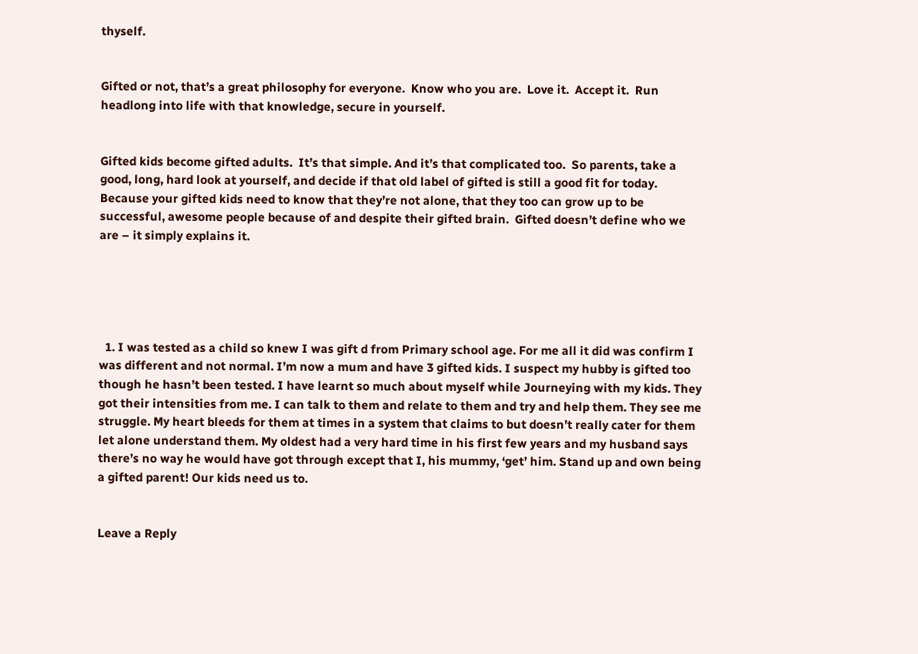thyself.


Gifted or not, that’s a great philosophy for everyone.  Know who you are.  Love it.  Accept it.  Run headlong into life with that knowledge, secure in yourself.


Gifted kids become gifted adults.  It’s that simple. And it’s that complicated too.  So parents, take a good, long, hard look at yourself, and decide if that old label of gifted is still a good fit for today.  Because your gifted kids need to know that they’re not alone, that they too can grow up to be successful, awesome people because of and despite their gifted brain.  Gifted doesn’t define who we are – it simply explains it.





  1. I was tested as a child so knew I was gift d from Primary school age. For me all it did was confirm I was different and not normal. I’m now a mum and have 3 gifted kids. I suspect my hubby is gifted too though he hasn’t been tested. I have learnt so much about myself while Journeying with my kids. They got their intensities from me. I can talk to them and relate to them and try and help them. They see me struggle. My heart bleeds for them at times in a system that claims to but doesn’t really cater for them let alone understand them. My oldest had a very hard time in his first few years and my husband says there’s no way he would have got through except that I, his mummy, ‘get’ him. Stand up and own being a gifted parent! Our kids need us to.


Leave a Reply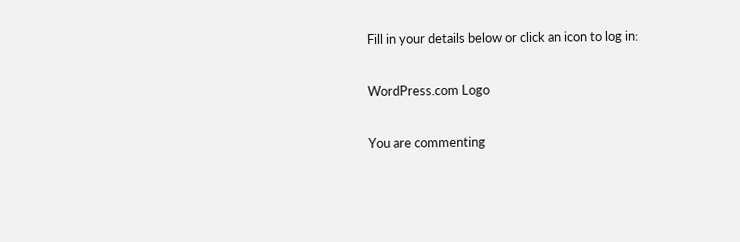Fill in your details below or click an icon to log in:

WordPress.com Logo

You are commenting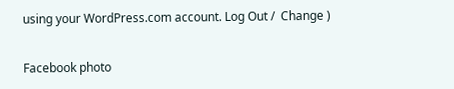using your WordPress.com account. Log Out /  Change )

Facebook photo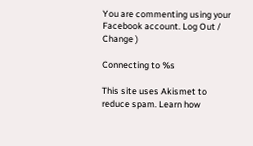You are commenting using your Facebook account. Log Out /  Change )

Connecting to %s

This site uses Akismet to reduce spam. Learn how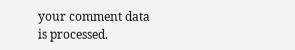your comment data is processed.